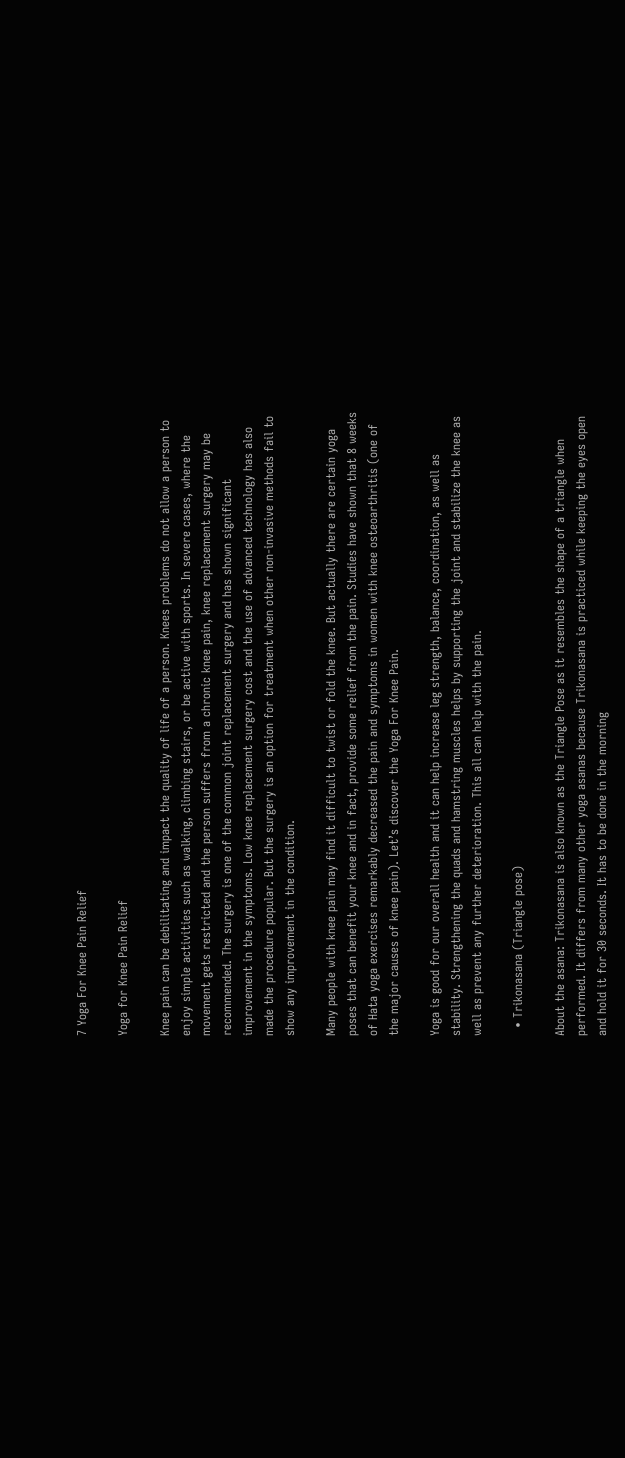7 Yoga For Knee Pain Relief

Yoga for Knee Pain Relief

Knee pain can be debilitating and impact the quality of life of a person. Knees problems do not allow a person to enjoy simple activities such as walking, climbing stairs, or be active with sports. In severe cases, where the movement gets restricted and the person suffers from a chronic knee pain, knee replacement surgery may be recommended. The surgery is one of the common joint replacement surgery and has shown significant improvement in the symptoms. Low knee replacement surgery cost and the use of advanced technology has also made the procedure popular. But the surgery is an option for treatment when other non-invasive methods fail to show any improvement in the condition.

Many people with knee pain may find it difficult to twist or fold the knee. But actually there are certain yoga poses that can benefit your knee and in fact, provide some relief from the pain. Studies have shown that 8 weeks of Hata yoga exercises remarkably decreased the pain and symptoms in women with knee osteoarthritis (one of the major causes of knee pain). Let’s discover the Yoga For Knee Pain.

Yoga is good for our overall health and it can help increase leg strength, balance, coordination, as well as stability. Strengthening the quads and hamstring muscles helps by supporting the joint and stabilize the knee as well as prevent any further deterioration. This all can help with the pain.

  • Trikonasana (Triangle pose)

About the asana: Trikonasana is also known as the Triangle Pose as it resembles the shape of a triangle when performed. It differs from many other yoga asanas because Trikonasana is practiced while keeping the eyes open and hold it for 30 seconds. It has to be done in the morning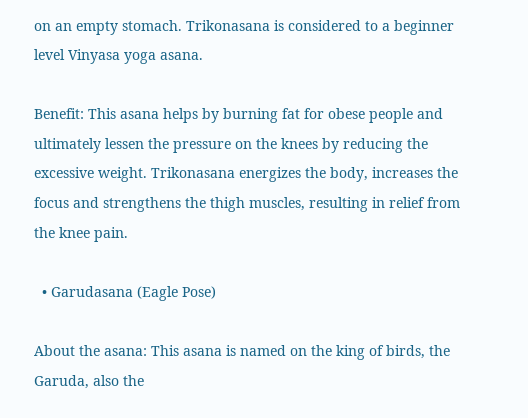on an empty stomach. Trikonasana is considered to a beginner level Vinyasa yoga asana.

Benefit: This asana helps by burning fat for obese people and ultimately lessen the pressure on the knees by reducing the excessive weight. Trikonasana energizes the body, increases the focus and strengthens the thigh muscles, resulting in relief from the knee pain.

  • Garudasana (Eagle Pose)

About the asana: This asana is named on the king of birds, the Garuda, also the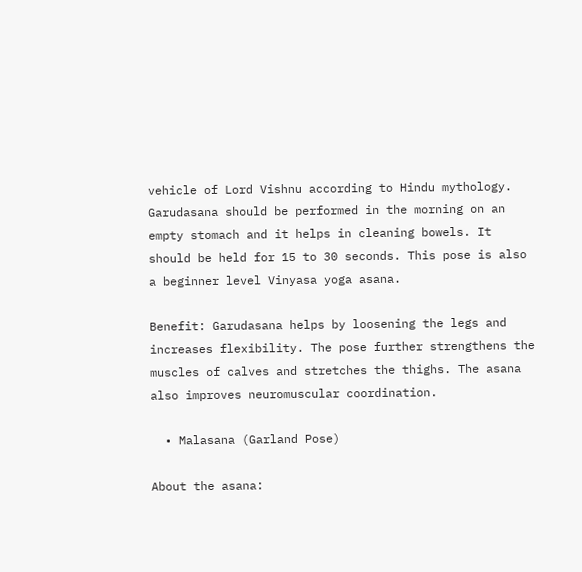vehicle of Lord Vishnu according to Hindu mythology. Garudasana should be performed in the morning on an empty stomach and it helps in cleaning bowels. It should be held for 15 to 30 seconds. This pose is also a beginner level Vinyasa yoga asana.

Benefit: Garudasana helps by loosening the legs and increases flexibility. The pose further strengthens the muscles of calves and stretches the thighs. The asana also improves neuromuscular coordination.

  • Malasana (Garland Pose)

About the asana: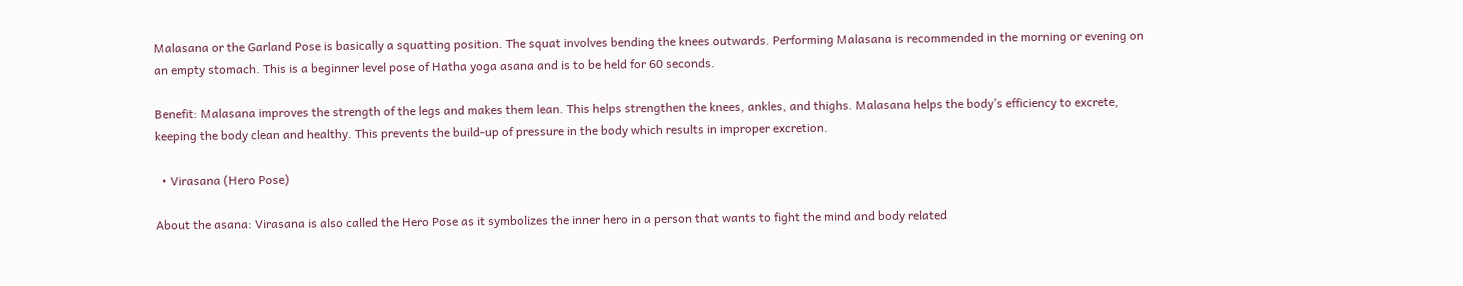Malasana or the Garland Pose is basically a squatting position. The squat involves bending the knees outwards. Performing Malasana is recommended in the morning or evening on an empty stomach. This is a beginner level pose of Hatha yoga asana and is to be held for 60 seconds.

Benefit: Malasana improves the strength of the legs and makes them lean. This helps strengthen the knees, ankles, and thighs. Malasana helps the body’s efficiency to excrete, keeping the body clean and healthy. This prevents the build-up of pressure in the body which results in improper excretion.

  • Virasana (Hero Pose)

About the asana: Virasana is also called the Hero Pose as it symbolizes the inner hero in a person that wants to fight the mind and body related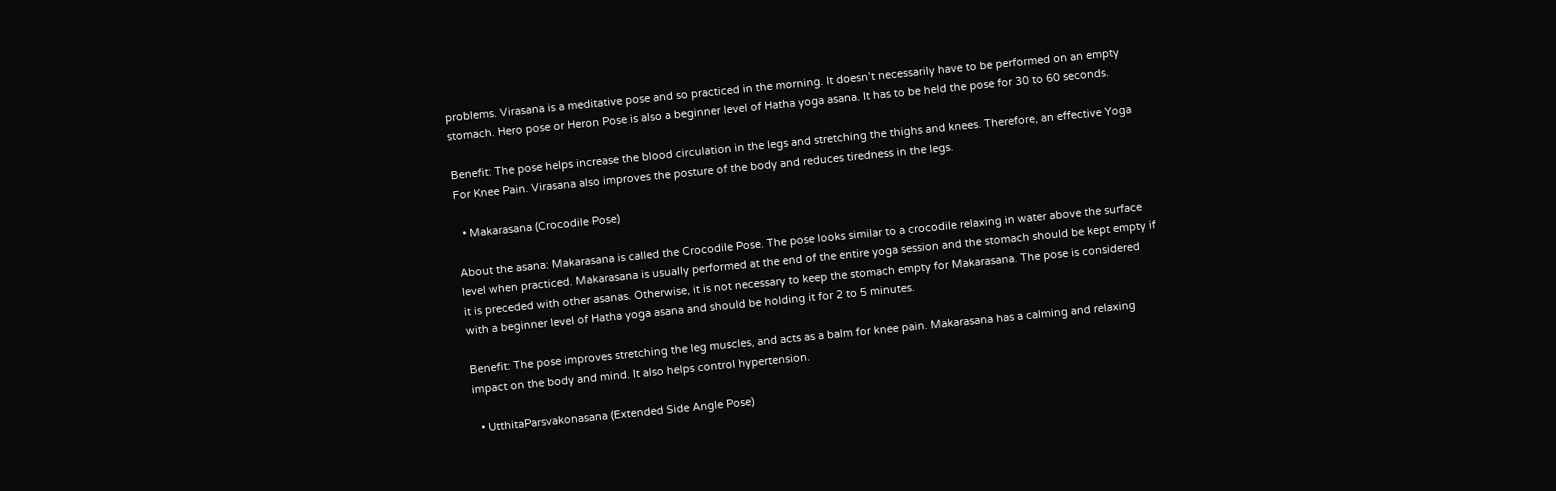problems. Virasana is a meditative pose and so practiced in the morning. It doesn’t necessarily have to be performed on an empty stomach. Hero pose or Heron Pose is also a beginner level of Hatha yoga asana. It has to be held the pose for 30 to 60 seconds.

Benefit: The pose helps increase the blood circulation in the legs and stretching the thighs and knees. Therefore, an effective Yoga For Knee Pain. Virasana also improves the posture of the body and reduces tiredness in the legs.

  • Makarasana (Crocodile Pose)

About the asana: Makarasana is called the Crocodile Pose. The pose looks similar to a crocodile relaxing in water above the surface level when practiced. Makarasana is usually performed at the end of the entire yoga session and the stomach should be kept empty if it is preceded with other asanas. Otherwise, it is not necessary to keep the stomach empty for Makarasana. The pose is considered with a beginner level of Hatha yoga asana and should be holding it for 2 to 5 minutes.

Benefit: The pose improves stretching the leg muscles, and acts as a balm for knee pain. Makarasana has a calming and relaxing impact on the body and mind. It also helps control hypertension.

  • UtthitaParsvakonasana (Extended Side Angle Pose)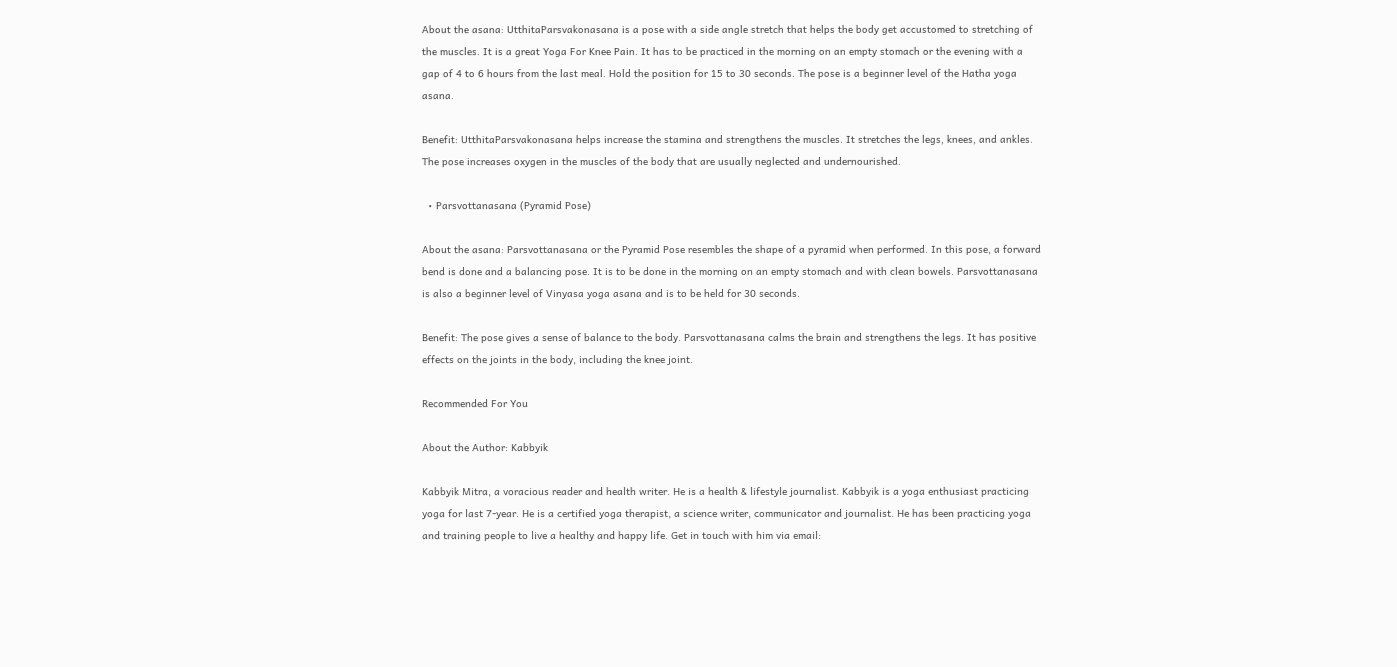About the asana: UtthitaParsvakonasana is a pose with a side angle stretch that helps the body get accustomed to stretching of the muscles. It is a great Yoga For Knee Pain. It has to be practiced in the morning on an empty stomach or the evening with a gap of 4 to 6 hours from the last meal. Hold the position for 15 to 30 seconds. The pose is a beginner level of the Hatha yoga asana.

Benefit: UtthitaParsvakonasana helps increase the stamina and strengthens the muscles. It stretches the legs, knees, and ankles. The pose increases oxygen in the muscles of the body that are usually neglected and undernourished.

  • Parsvottanasana (Pyramid Pose)

About the asana: Parsvottanasana or the Pyramid Pose resembles the shape of a pyramid when performed. In this pose, a forward bend is done and a balancing pose. It is to be done in the morning on an empty stomach and with clean bowels. Parsvottanasana is also a beginner level of Vinyasa yoga asana and is to be held for 30 seconds.

Benefit: The pose gives a sense of balance to the body. Parsvottanasana calms the brain and strengthens the legs. It has positive effects on the joints in the body, including the knee joint.

Recommended For You

About the Author: Kabbyik

Kabbyik Mitra, a voracious reader and health writer. He is a health & lifestyle journalist. Kabbyik is a yoga enthusiast practicing yoga for last 7-year. He is a certified yoga therapist, a science writer, communicator and journalist. He has been practicing yoga and training people to live a healthy and happy life. Get in touch with him via email: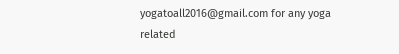yogatoall2016@gmail.com for any yoga related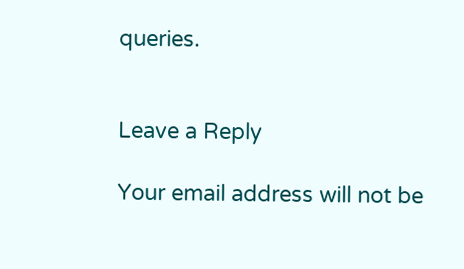queries.


Leave a Reply

Your email address will not be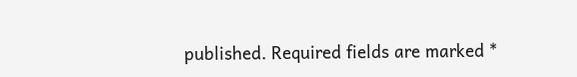published. Required fields are marked *